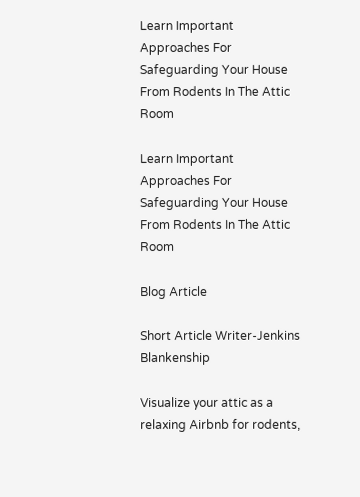Learn Important Approaches For Safeguarding Your House From Rodents In The Attic Room

Learn Important Approaches For Safeguarding Your House From Rodents In The Attic Room

Blog Article

Short Article Writer-Jenkins Blankenship

Visualize your attic as a relaxing Airbnb for rodents,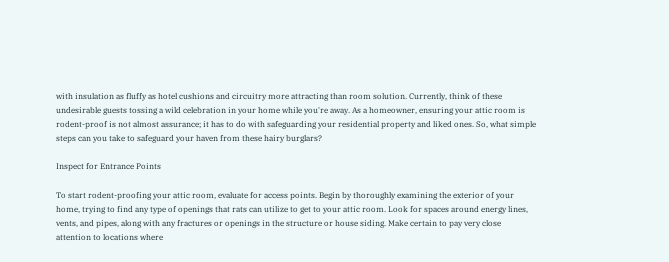with insulation as fluffy as hotel cushions and circuitry more attracting than room solution. Currently, think of these undesirable guests tossing a wild celebration in your home while you're away. As a homeowner, ensuring your attic room is rodent-proof is not almost assurance; it has to do with safeguarding your residential property and liked ones. So, what simple steps can you take to safeguard your haven from these hairy burglars?

Inspect for Entrance Points

To start rodent-proofing your attic room, evaluate for access points. Begin by thoroughly examining the exterior of your home, trying to find any type of openings that rats can utilize to get to your attic room. Look for spaces around energy lines, vents, and pipes, along with any fractures or openings in the structure or house siding. Make certain to pay very close attention to locations where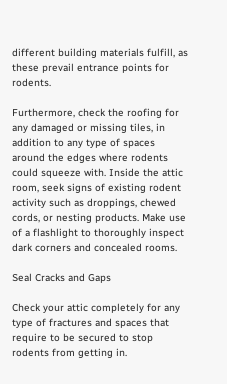different building materials fulfill, as these prevail entrance points for rodents.

Furthermore, check the roofing for any damaged or missing tiles, in addition to any type of spaces around the edges where rodents could squeeze with. Inside the attic room, seek signs of existing rodent activity such as droppings, chewed cords, or nesting products. Make use of a flashlight to thoroughly inspect dark corners and concealed rooms.

Seal Cracks and Gaps

Check your attic completely for any type of fractures and spaces that require to be secured to stop rodents from getting in.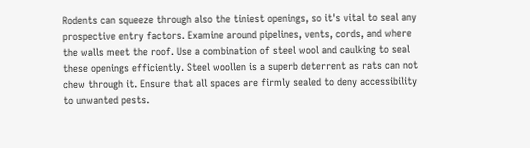Rodents can squeeze through also the tiniest openings, so it's vital to seal any prospective entry factors. Examine around pipelines, vents, cords, and where the walls meet the roof. Use a combination of steel wool and caulking to seal these openings efficiently. Steel woollen is a superb deterrent as rats can not chew through it. Ensure that all spaces are firmly sealed to deny accessibility to unwanted pests.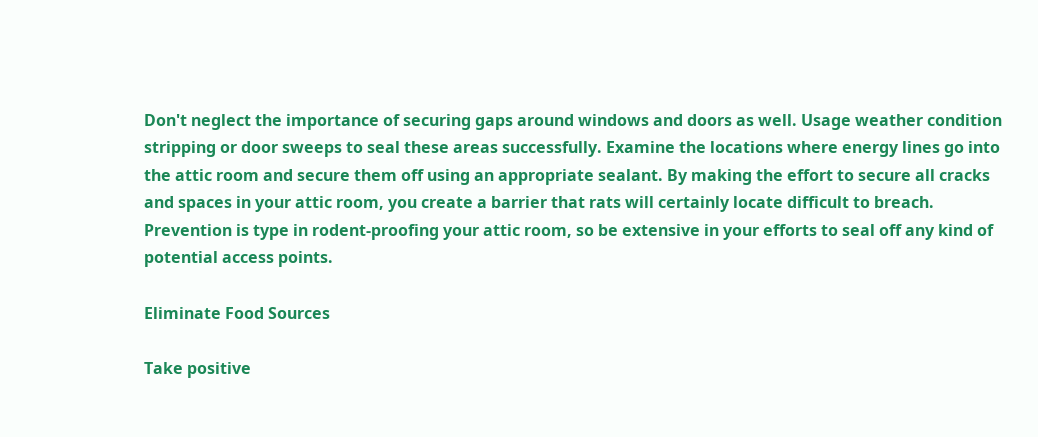Don't neglect the importance of securing gaps around windows and doors as well. Usage weather condition stripping or door sweeps to seal these areas successfully. Examine the locations where energy lines go into the attic room and secure them off using an appropriate sealant. By making the effort to secure all cracks and spaces in your attic room, you create a barrier that rats will certainly locate difficult to breach. Prevention is type in rodent-proofing your attic room, so be extensive in your efforts to seal off any kind of potential access points.

Eliminate Food Sources

Take positive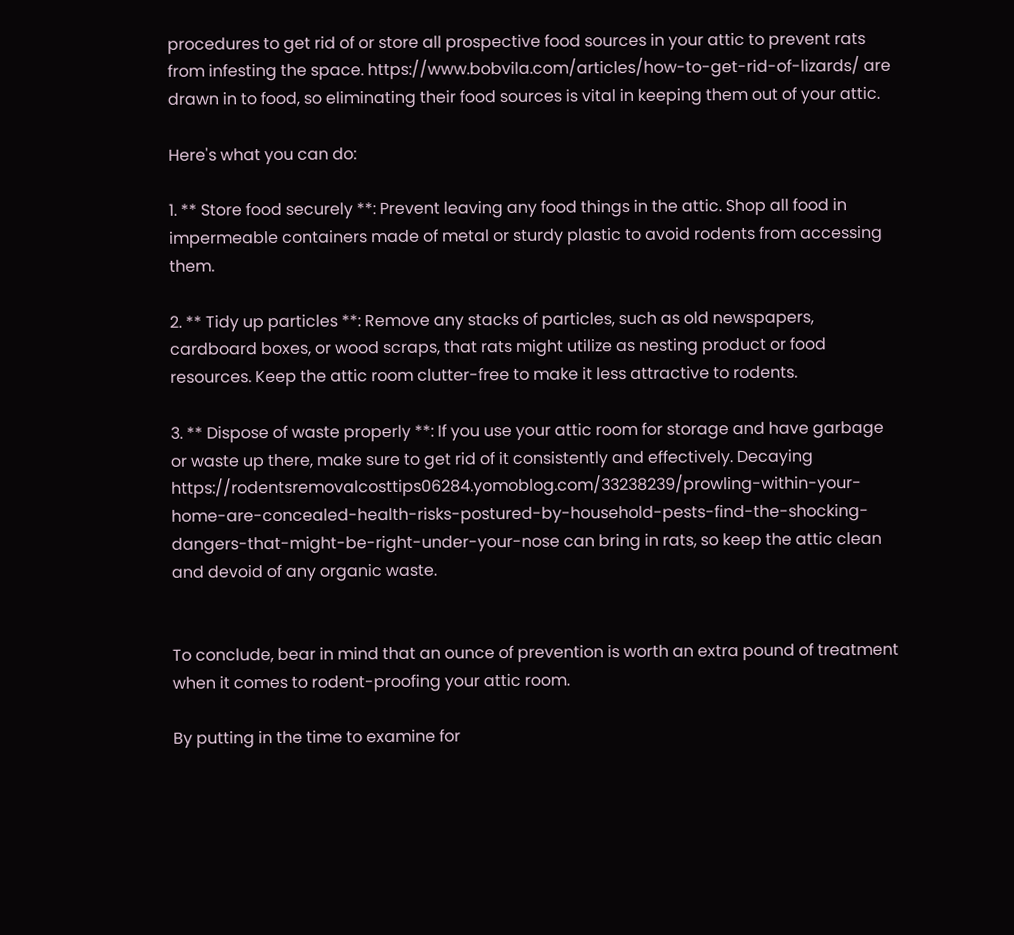procedures to get rid of or store all prospective food sources in your attic to prevent rats from infesting the space. https://www.bobvila.com/articles/how-to-get-rid-of-lizards/ are drawn in to food, so eliminating their food sources is vital in keeping them out of your attic.

Here's what you can do:

1. ** Store food securely **: Prevent leaving any food things in the attic. Shop all food in impermeable containers made of metal or sturdy plastic to avoid rodents from accessing them.

2. ** Tidy up particles **: Remove any stacks of particles, such as old newspapers, cardboard boxes, or wood scraps, that rats might utilize as nesting product or food resources. Keep the attic room clutter-free to make it less attractive to rodents.

3. ** Dispose of waste properly **: If you use your attic room for storage and have garbage or waste up there, make sure to get rid of it consistently and effectively. Decaying https://rodentsremovalcosttips06284.yomoblog.com/33238239/prowling-within-your-home-are-concealed-health-risks-postured-by-household-pests-find-the-shocking-dangers-that-might-be-right-under-your-nose can bring in rats, so keep the attic clean and devoid of any organic waste.


To conclude, bear in mind that an ounce of prevention is worth an extra pound of treatment when it comes to rodent-proofing your attic room.

By putting in the time to examine for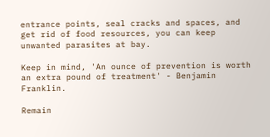entrance points, seal cracks and spaces, and get rid of food resources, you can keep unwanted parasites at bay.

Keep in mind, 'An ounce of prevention is worth an extra pound of treatment' - Benjamin Franklin.

Remain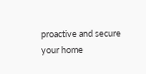proactive and secure your home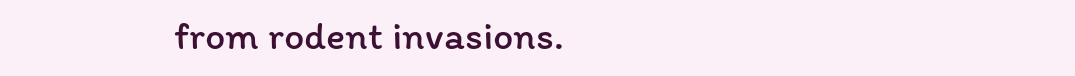from rodent invasions.